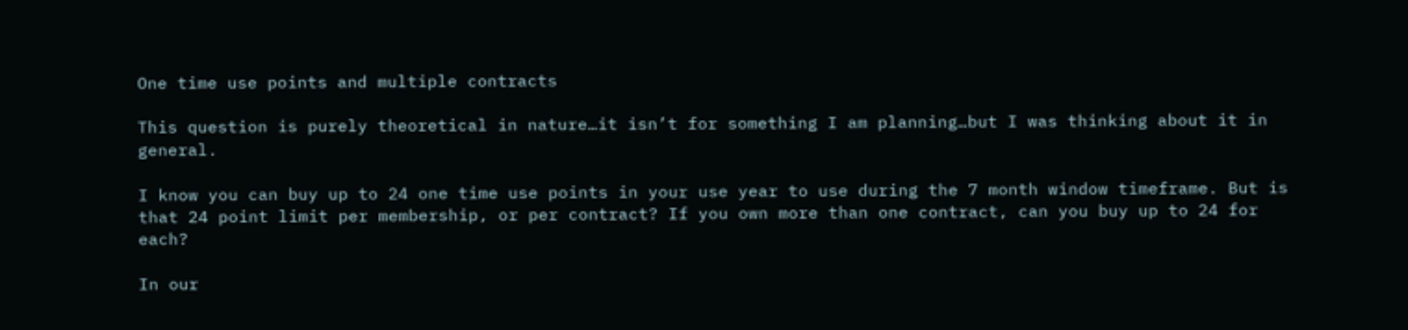One time use points and multiple contracts

This question is purely theoretical in nature…it isn’t for something I am planning…but I was thinking about it in general.

I know you can buy up to 24 one time use points in your use year to use during the 7 month window timeframe. But is that 24 point limit per membership, or per contract? If you own more than one contract, can you buy up to 24 for each?

In our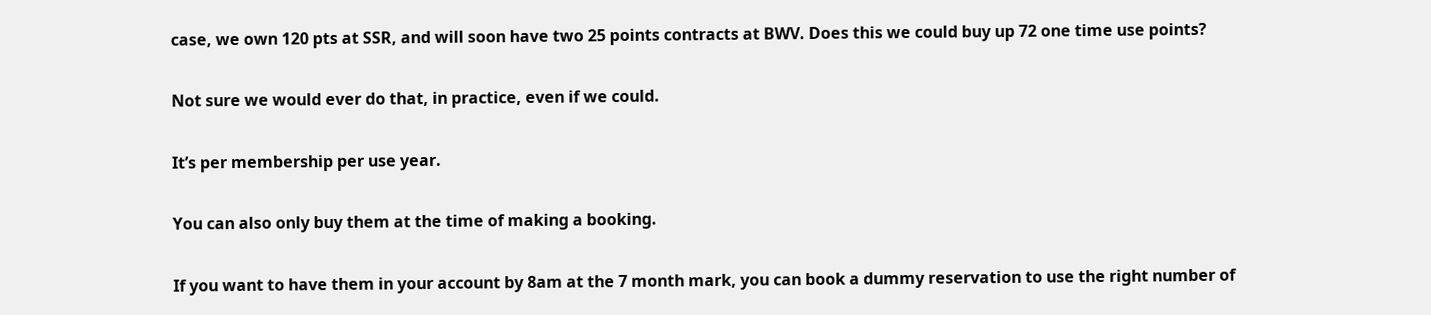case, we own 120 pts at SSR, and will soon have two 25 points contracts at BWV. Does this we could buy up 72 one time use points?

Not sure we would ever do that, in practice, even if we could.

It’s per membership per use year.

You can also only buy them at the time of making a booking.

If you want to have them in your account by 8am at the 7 month mark, you can book a dummy reservation to use the right number of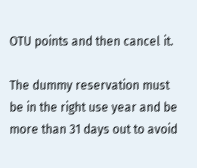OTU points and then cancel it.

The dummy reservation must be in the right use year and be more than 31 days out to avoid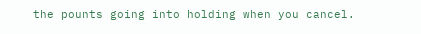the pounts going into holding when you cancel.